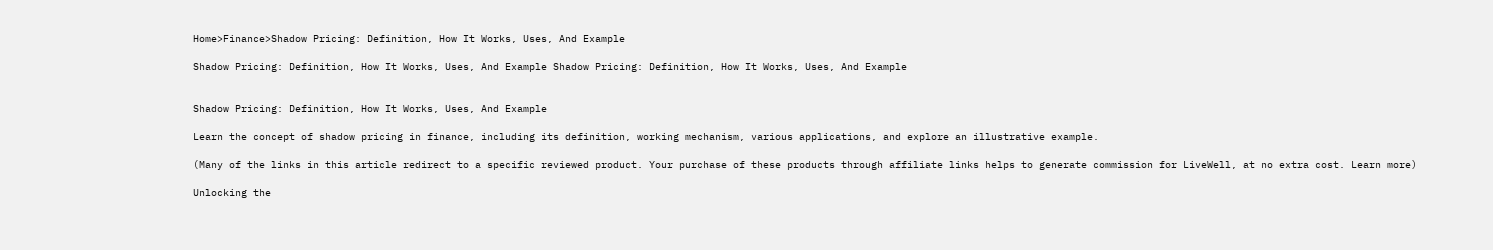Home>Finance>Shadow Pricing: Definition, How It Works, Uses, And Example

Shadow Pricing: Definition, How It Works, Uses, And Example Shadow Pricing: Definition, How It Works, Uses, And Example


Shadow Pricing: Definition, How It Works, Uses, And Example

Learn the concept of shadow pricing in finance, including its definition, working mechanism, various applications, and explore an illustrative example.

(Many of the links in this article redirect to a specific reviewed product. Your purchase of these products through affiliate links helps to generate commission for LiveWell, at no extra cost. Learn more)

Unlocking the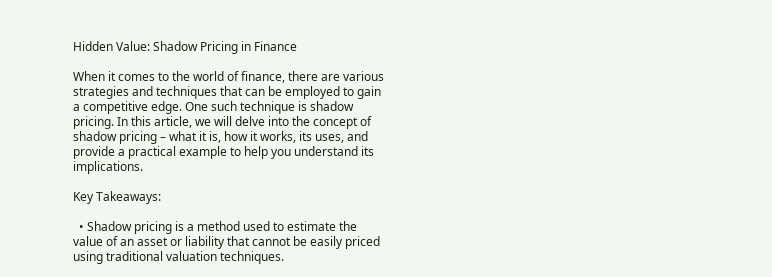Hidden Value: Shadow Pricing in Finance

When it comes to the world of finance, there are various strategies and techniques that can be employed to gain a competitive edge. One such technique is shadow pricing. In this article, we will delve into the concept of shadow pricing – what it is, how it works, its uses, and provide a practical example to help you understand its implications.

Key Takeaways:

  • Shadow pricing is a method used to estimate the value of an asset or liability that cannot be easily priced using traditional valuation techniques.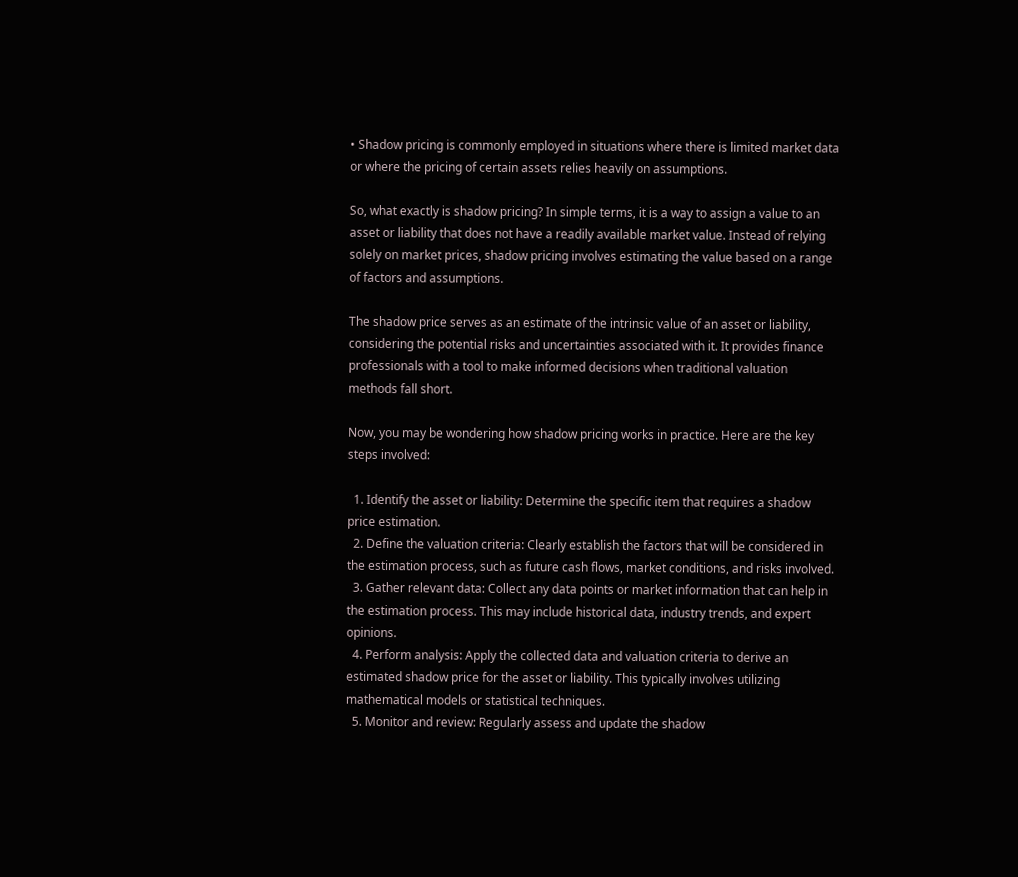• Shadow pricing is commonly employed in situations where there is limited market data or where the pricing of certain assets relies heavily on assumptions.

So, what exactly is shadow pricing? In simple terms, it is a way to assign a value to an asset or liability that does not have a readily available market value. Instead of relying solely on market prices, shadow pricing involves estimating the value based on a range of factors and assumptions.

The shadow price serves as an estimate of the intrinsic value of an asset or liability, considering the potential risks and uncertainties associated with it. It provides finance professionals with a tool to make informed decisions when traditional valuation methods fall short.

Now, you may be wondering how shadow pricing works in practice. Here are the key steps involved:

  1. Identify the asset or liability: Determine the specific item that requires a shadow price estimation.
  2. Define the valuation criteria: Clearly establish the factors that will be considered in the estimation process, such as future cash flows, market conditions, and risks involved.
  3. Gather relevant data: Collect any data points or market information that can help in the estimation process. This may include historical data, industry trends, and expert opinions.
  4. Perform analysis: Apply the collected data and valuation criteria to derive an estimated shadow price for the asset or liability. This typically involves utilizing mathematical models or statistical techniques.
  5. Monitor and review: Regularly assess and update the shadow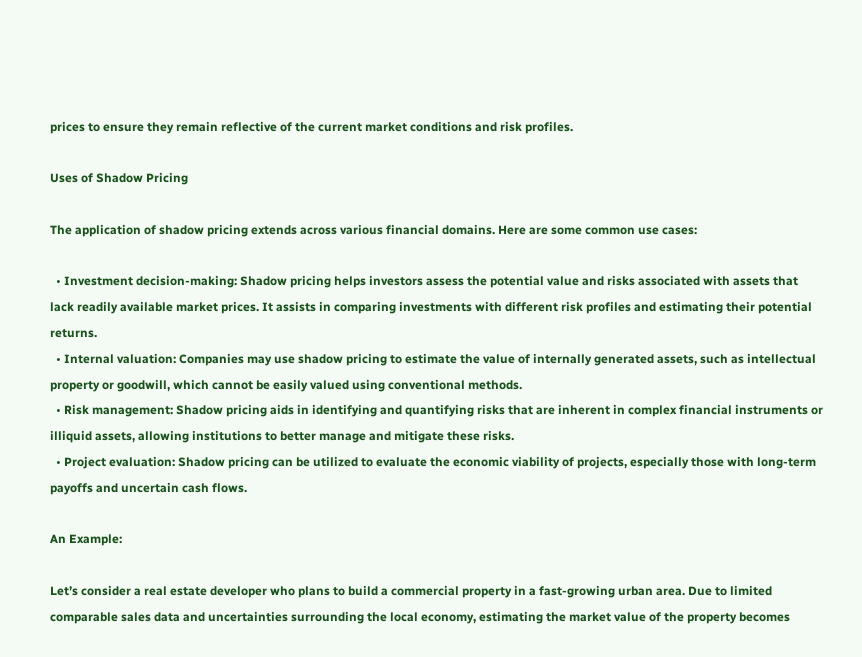prices to ensure they remain reflective of the current market conditions and risk profiles.

Uses of Shadow Pricing

The application of shadow pricing extends across various financial domains. Here are some common use cases:

  • Investment decision-making: Shadow pricing helps investors assess the potential value and risks associated with assets that lack readily available market prices. It assists in comparing investments with different risk profiles and estimating their potential returns.
  • Internal valuation: Companies may use shadow pricing to estimate the value of internally generated assets, such as intellectual property or goodwill, which cannot be easily valued using conventional methods.
  • Risk management: Shadow pricing aids in identifying and quantifying risks that are inherent in complex financial instruments or illiquid assets, allowing institutions to better manage and mitigate these risks.
  • Project evaluation: Shadow pricing can be utilized to evaluate the economic viability of projects, especially those with long-term payoffs and uncertain cash flows.

An Example:

Let’s consider a real estate developer who plans to build a commercial property in a fast-growing urban area. Due to limited comparable sales data and uncertainties surrounding the local economy, estimating the market value of the property becomes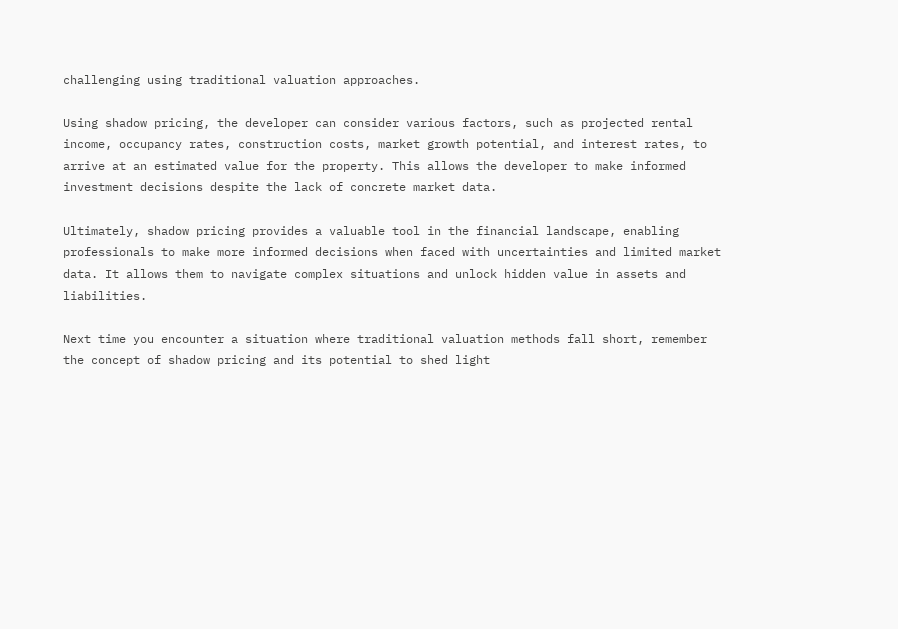challenging using traditional valuation approaches.

Using shadow pricing, the developer can consider various factors, such as projected rental income, occupancy rates, construction costs, market growth potential, and interest rates, to arrive at an estimated value for the property. This allows the developer to make informed investment decisions despite the lack of concrete market data.

Ultimately, shadow pricing provides a valuable tool in the financial landscape, enabling professionals to make more informed decisions when faced with uncertainties and limited market data. It allows them to navigate complex situations and unlock hidden value in assets and liabilities.

Next time you encounter a situation where traditional valuation methods fall short, remember the concept of shadow pricing and its potential to shed light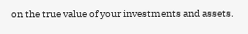on the true value of your investments and assets.